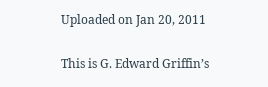Uploaded on Jan 20, 2011

This is G. Edward Griffin’s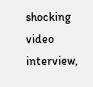shocking video interview,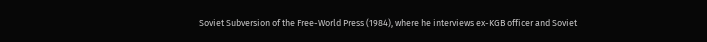Soviet Subversion of the Free-World Press (1984), where he interviews ex-KGB officer and Soviet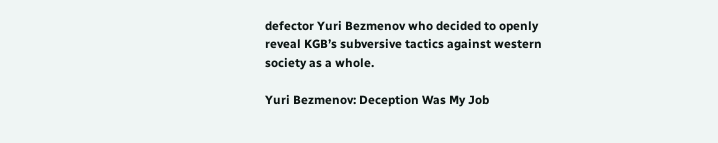defector Yuri Bezmenov who decided to openly reveal KGB’s subversive tactics against western society as a whole.

Yuri Bezmenov: Deception Was My Job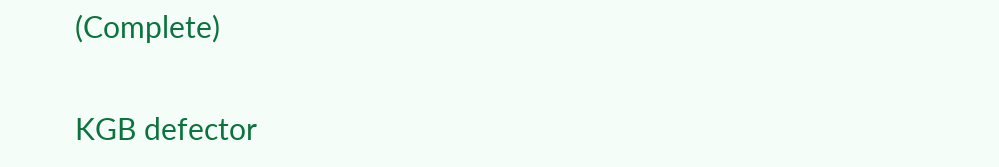(Complete)

KGB defector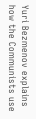Yuri Bezmenov explains how the Communists use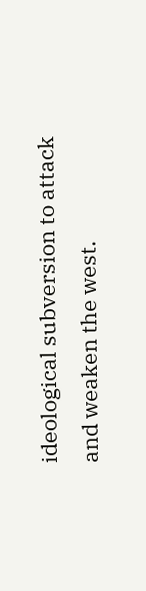ideological subversion to attack and weaken the west.